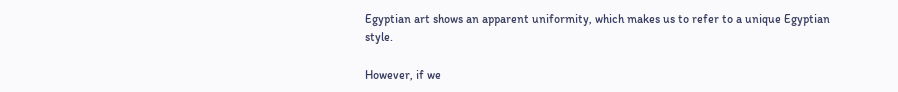Egyptian art shows an apparent uniformity, which makes us to refer to a unique Egyptian style.

However, if we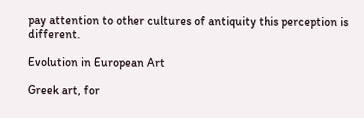pay attention to other cultures of antiquity this perception is different.

Evolution in European Art

Greek art, for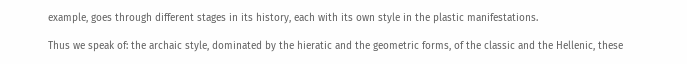example, goes through different stages in its history, each with its own style in the plastic manifestations.

Thus we speak of: the archaic style, dominated by the hieratic and the geometric forms, of the classic and the Hellenic, these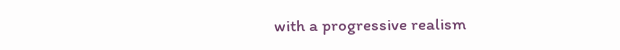with a progressive realism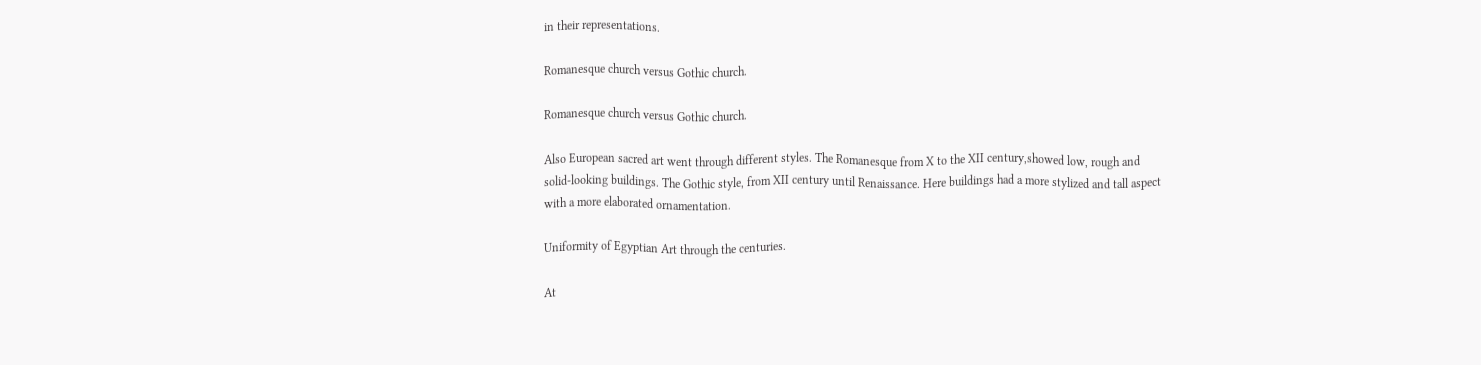in their representations.

Romanesque church versus Gothic church.

Romanesque church versus Gothic church.

Also European sacred art went through different styles. The Romanesque from X to the XII century,showed low, rough and solid-looking buildings. The Gothic style, from XII century until Renaissance. Here buildings had a more stylized and tall aspect with a more elaborated ornamentation.

Uniformity of Egyptian Art through the centuries.

At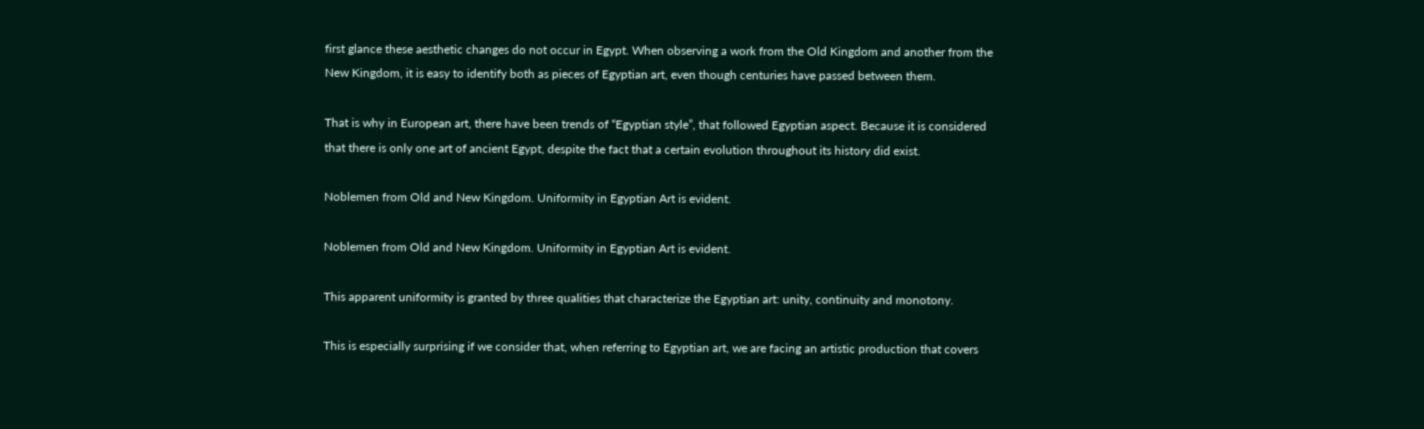first glance these aesthetic changes do not occur in Egypt. When observing a work from the Old Kingdom and another from the New Kingdom, it is easy to identify both as pieces of Egyptian art, even though centuries have passed between them.

That is why in European art, there have been trends of “Egyptian style”, that followed Egyptian aspect. Because it is considered that there is only one art of ancient Egypt, despite the fact that a certain evolution throughout its history did exist.

Noblemen from Old and New Kingdom. Uniformity in Egyptian Art is evident.

Noblemen from Old and New Kingdom. Uniformity in Egyptian Art is evident.

This apparent uniformity is granted by three qualities that characterize the Egyptian art: unity, continuity and monotony.

This is especially surprising if we consider that, when referring to Egyptian art, we are facing an artistic production that covers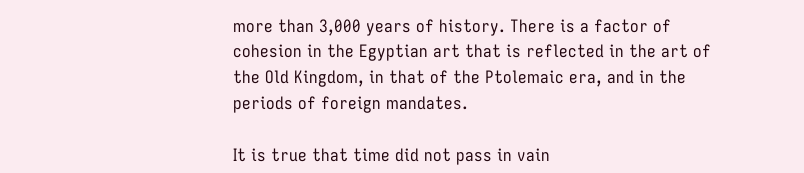more than 3,000 years of history. There is a factor of cohesion in the Egyptian art that is reflected in the art of the Old Kingdom, in that of the Ptolemaic era, and in the periods of foreign mandates.

It is true that time did not pass in vain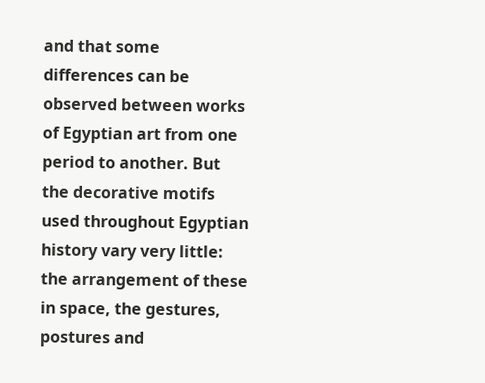and that some differences can be observed between works of Egyptian art from one period to another. But the decorative motifs used throughout Egyptian history vary very little: the arrangement of these in space, the gestures, postures and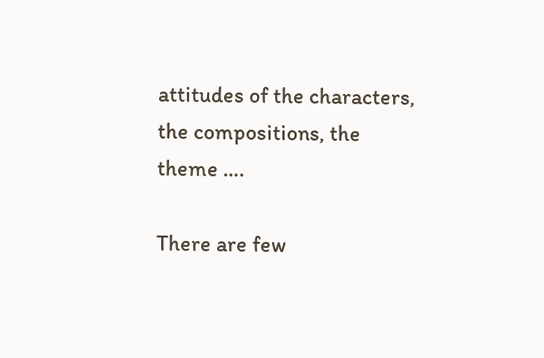attitudes of the characters, the compositions, the theme ….

There are few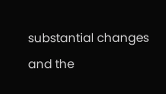substantial changes and the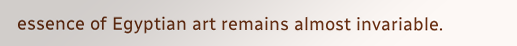essence of Egyptian art remains almost invariable.